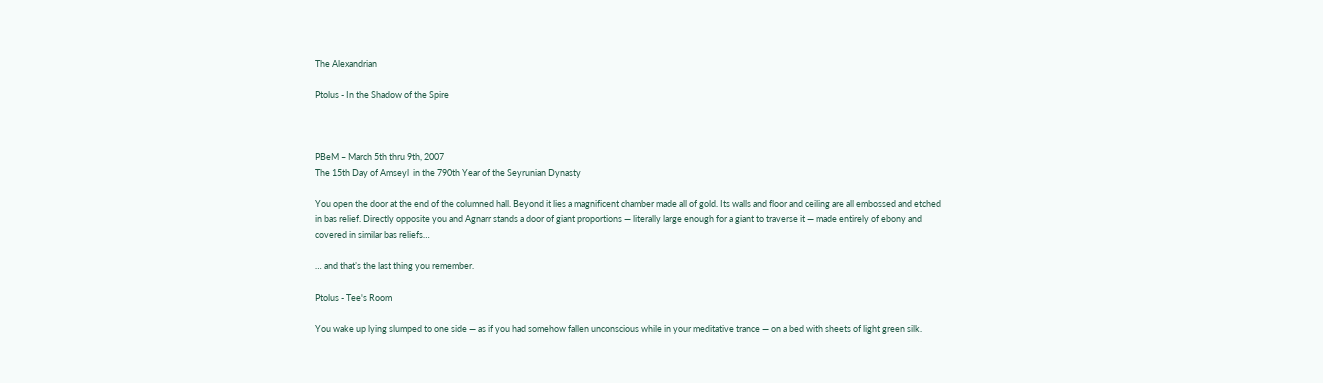The Alexandrian

Ptolus - In the Shadow of the Spire



PBeM – March 5th thru 9th, 2007
The 15th Day of Amseyl  in the 790th Year of the Seyrunian Dynasty

You open the door at the end of the columned hall. Beyond it lies a magnificent chamber made all of gold. Its walls and floor and ceiling are all embossed and etched in bas relief. Directly opposite you and Agnarr stands a door of giant proportions — literally large enough for a giant to traverse it — made entirely of ebony and covered in similar bas reliefs…

… and that’s the last thing you remember.

Ptolus - Tee's Room

You wake up lying slumped to one side — as if you had somehow fallen unconscious while in your meditative trance — on a bed with sheets of light green silk.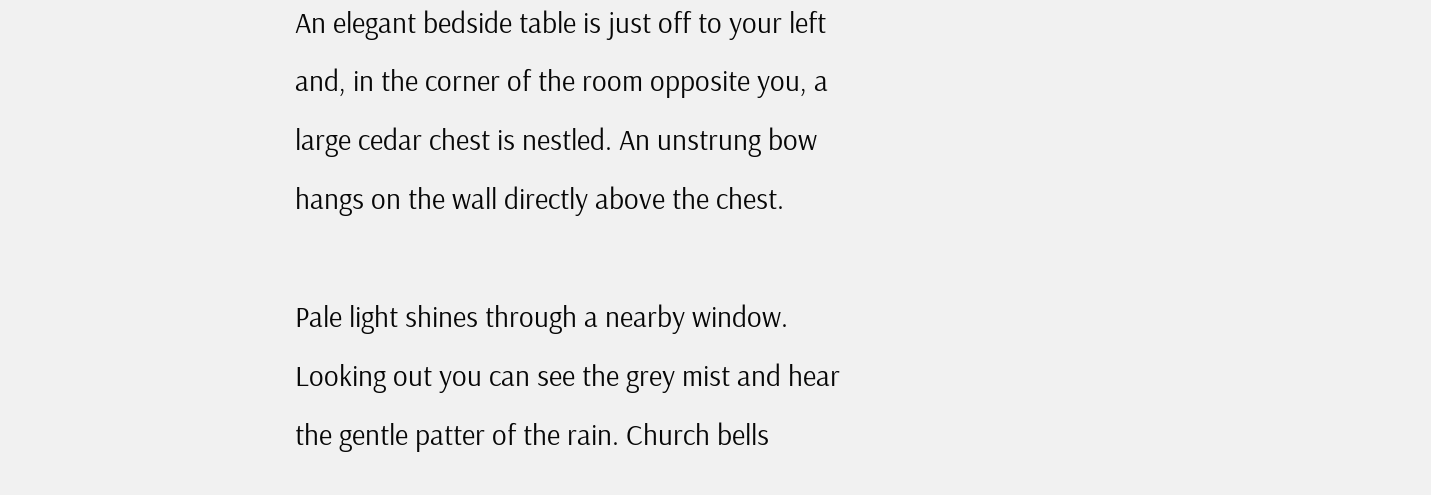An elegant bedside table is just off to your left and, in the corner of the room opposite you, a large cedar chest is nestled. An unstrung bow hangs on the wall directly above the chest.

Pale light shines through a nearby window. Looking out you can see the grey mist and hear the gentle patter of the rain. Church bells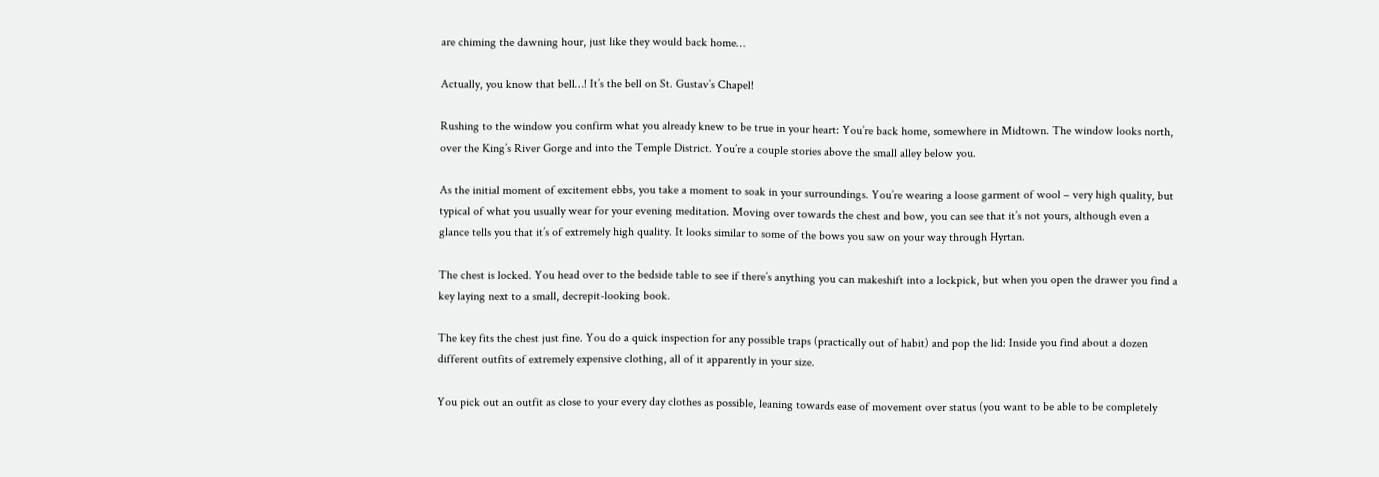are chiming the dawning hour, just like they would back home…

Actually, you know that bell…! It’s the bell on St. Gustav’s Chapel!

Rushing to the window you confirm what you already knew to be true in your heart: You’re back home, somewhere in Midtown. The window looks north, over the King’s River Gorge and into the Temple District. You’re a couple stories above the small alley below you.

As the initial moment of excitement ebbs, you take a moment to soak in your surroundings. You’re wearing a loose garment of wool – very high quality, but typical of what you usually wear for your evening meditation. Moving over towards the chest and bow, you can see that it’s not yours, although even a glance tells you that it’s of extremely high quality. It looks similar to some of the bows you saw on your way through Hyrtan.

The chest is locked. You head over to the bedside table to see if there’s anything you can makeshift into a lockpick, but when you open the drawer you find a key laying next to a small, decrepit-looking book.

The key fits the chest just fine. You do a quick inspection for any possible traps (practically out of habit) and pop the lid: Inside you find about a dozen different outfits of extremely expensive clothing, all of it apparently in your size.

You pick out an outfit as close to your every day clothes as possible, leaning towards ease of movement over status (you want to be able to be completely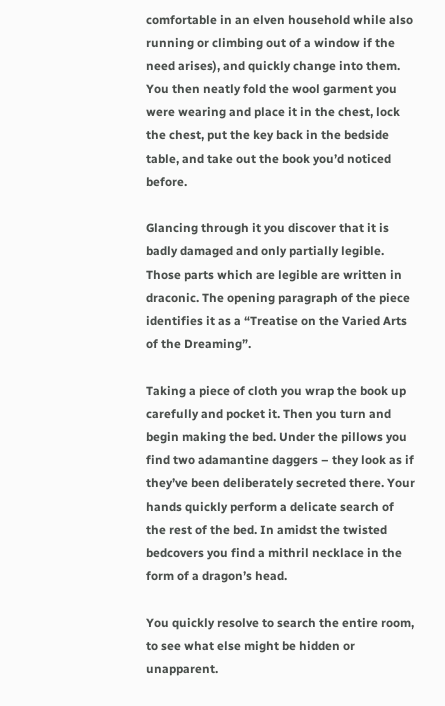comfortable in an elven household while also running or climbing out of a window if the need arises), and quickly change into them. You then neatly fold the wool garment you were wearing and place it in the chest, lock the chest, put the key back in the bedside table, and take out the book you’d noticed before.

Glancing through it you discover that it is badly damaged and only partially legible. Those parts which are legible are written in draconic. The opening paragraph of the piece identifies it as a “Treatise on the Varied Arts of the Dreaming”.

Taking a piece of cloth you wrap the book up carefully and pocket it. Then you turn and begin making the bed. Under the pillows you find two adamantine daggers – they look as if they’ve been deliberately secreted there. Your hands quickly perform a delicate search of the rest of the bed. In amidst the twisted bedcovers you find a mithril necklace in the form of a dragon’s head.

You quickly resolve to search the entire room, to see what else might be hidden or unapparent.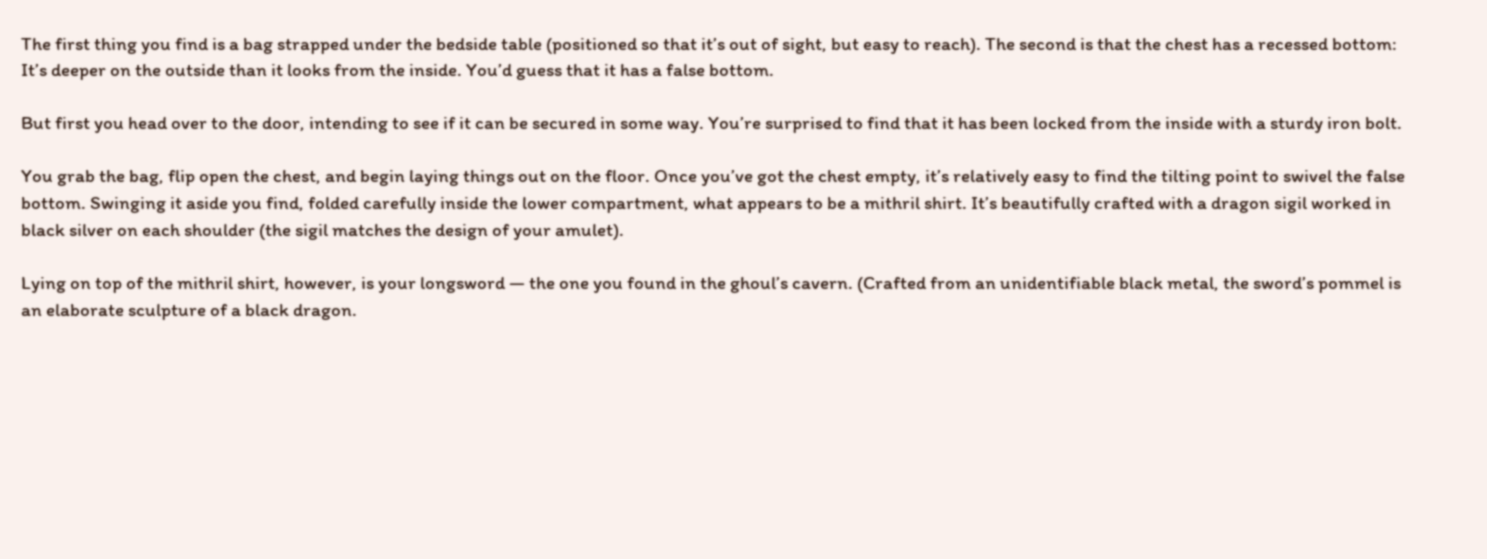The first thing you find is a bag strapped under the bedside table (positioned so that it’s out of sight, but easy to reach). The second is that the chest has a recessed bottom: It’s deeper on the outside than it looks from the inside. You’d guess that it has a false bottom.

But first you head over to the door, intending to see if it can be secured in some way. You’re surprised to find that it has been locked from the inside with a sturdy iron bolt.

You grab the bag, flip open the chest, and begin laying things out on the floor. Once you’ve got the chest empty, it’s relatively easy to find the tilting point to swivel the false bottom. Swinging it aside you find, folded carefully inside the lower compartment, what appears to be a mithril shirt. It’s beautifully crafted with a dragon sigil worked in black silver on each shoulder (the sigil matches the design of your amulet).

Lying on top of the mithril shirt, however, is your longsword — the one you found in the ghoul’s cavern. (Crafted from an unidentifiable black metal, the sword’s pommel is an elaborate sculpture of a black dragon.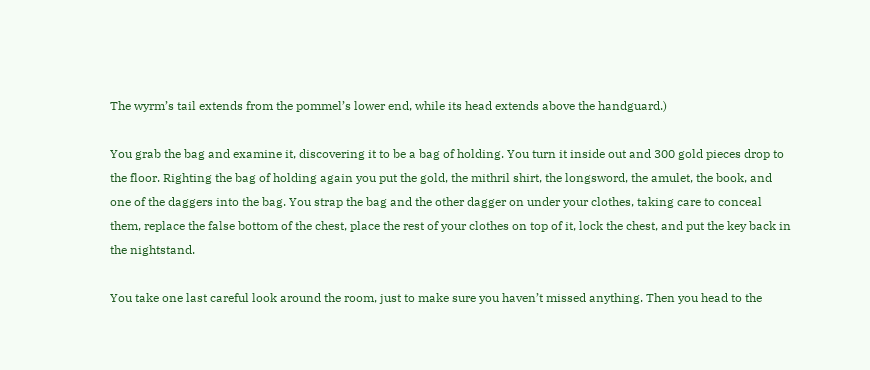The wyrm’s tail extends from the pommel’s lower end, while its head extends above the handguard.)

You grab the bag and examine it, discovering it to be a bag of holding. You turn it inside out and 300 gold pieces drop to the floor. Righting the bag of holding again you put the gold, the mithril shirt, the longsword, the amulet, the book, and one of the daggers into the bag. You strap the bag and the other dagger on under your clothes, taking care to conceal them, replace the false bottom of the chest, place the rest of your clothes on top of it, lock the chest, and put the key back in the nightstand.

You take one last careful look around the room, just to make sure you haven’t missed anything. Then you head to the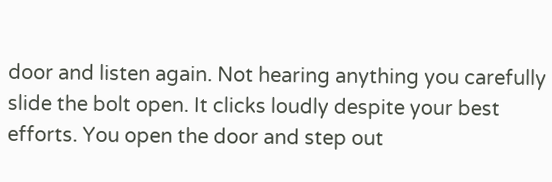door and listen again. Not hearing anything you carefully slide the bolt open. It clicks loudly despite your best efforts. You open the door and step out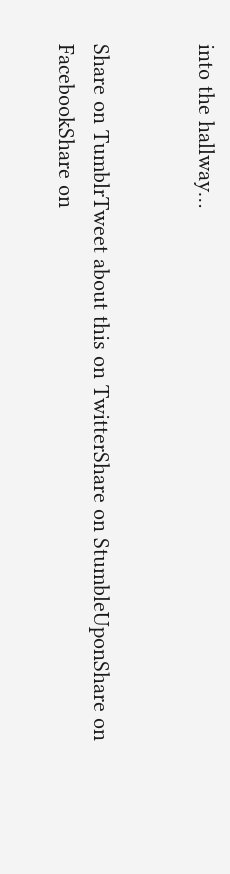into the hallway…


Share on TumblrTweet about this on TwitterShare on StumbleUponShare on FacebookShare on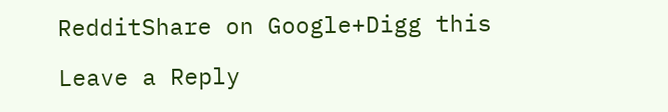RedditShare on Google+Digg this

Leave a Reply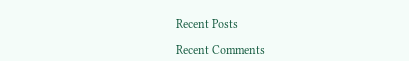Recent Posts

Recent Comments